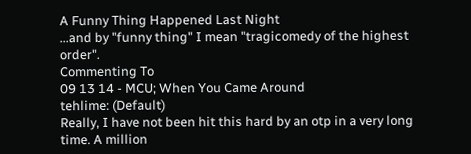A Funny Thing Happened Last Night
...and by "funny thing" I mean "tragicomedy of the highest order".
Commenting To
09 13 14 - MCU; When You Came Around
tehlime: (Default)
Really, I have not been hit this hard by an otp in a very long time. A million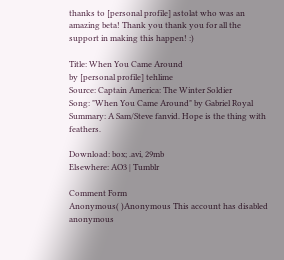thanks to [personal profile] astolat who was an amazing beta! Thank you thank you for all the support in making this happen! :)

Title: When You Came Around
by [personal profile] tehlime
Source: Captain America: The Winter Soldier
Song: "When You Came Around" by Gabriel Royal
Summary: A Sam/Steve fanvid. Hope is the thing with feathers.

Download: box; .avi, 29mb
Elsewhere: AO3 | Tumblr

Comment Form
Anonymous( )Anonymous This account has disabled anonymous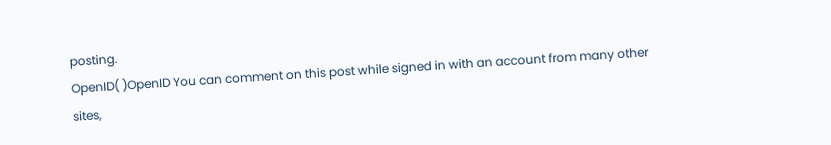posting.
OpenID( )OpenID You can comment on this post while signed in with an account from many other sites,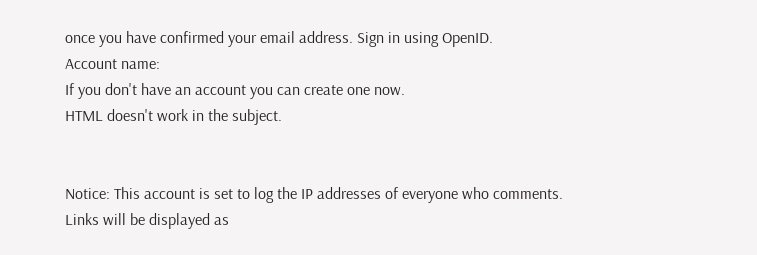once you have confirmed your email address. Sign in using OpenID.
Account name:
If you don't have an account you can create one now.
HTML doesn't work in the subject.


Notice: This account is set to log the IP addresses of everyone who comments.
Links will be displayed as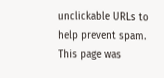unclickable URLs to help prevent spam.
This page was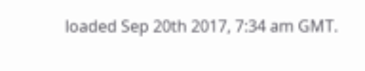loaded Sep 20th 2017, 7:34 am GMT.